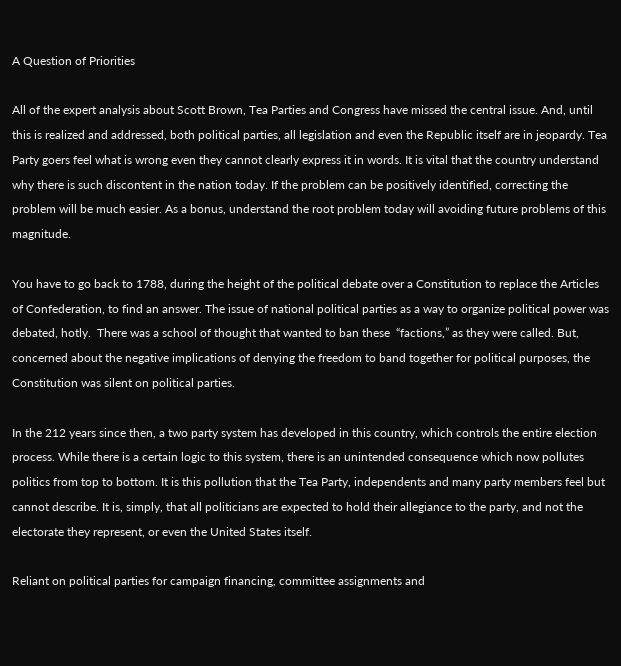A Question of Priorities

All of the expert analysis about Scott Brown, Tea Parties and Congress have missed the central issue. And, until this is realized and addressed, both political parties, all legislation and even the Republic itself are in jeopardy. Tea Party goers feel what is wrong even they cannot clearly express it in words. It is vital that the country understand why there is such discontent in the nation today. If the problem can be positively identified, correcting the problem will be much easier. As a bonus, understand the root problem today will avoiding future problems of this magnitude.

You have to go back to 1788, during the height of the political debate over a Constitution to replace the Articles of Confederation, to find an answer. The issue of national political parties as a way to organize political power was debated, hotly.  There was a school of thought that wanted to ban these  “factions,” as they were called. But, concerned about the negative implications of denying the freedom to band together for political purposes, the Constitution was silent on political parties.

In the 212 years since then, a two party system has developed in this country, which controls the entire election process. While there is a certain logic to this system, there is an unintended consequence which now pollutes politics from top to bottom. It is this pollution that the Tea Party, independents and many party members feel but cannot describe. It is, simply, that all politicians are expected to hold their allegiance to the party, and not the electorate they represent, or even the United States itself.

Reliant on political parties for campaign financing, committee assignments and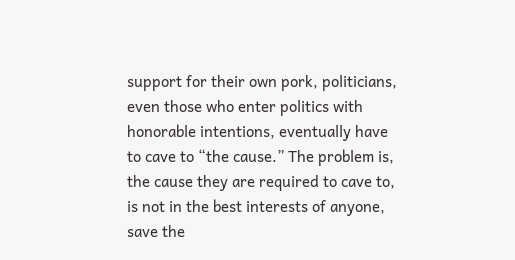support for their own pork, politicians, even those who enter politics with honorable intentions, eventually have to cave to “the cause.” The problem is, the cause they are required to cave to, is not in the best interests of anyone, save the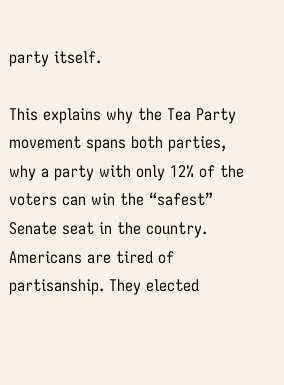party itself.

This explains why the Tea Party movement spans both parties, why a party with only 12% of the voters can win the “safest” Senate seat in the country. Americans are tired of partisanship. They elected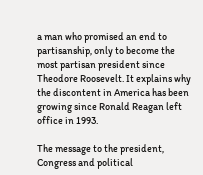a man who promised an end to partisanship, only to become the most partisan president since Theodore Roosevelt. It explains why the discontent in America has been growing since Ronald Reagan left office in 1993.

The message to the president, Congress and political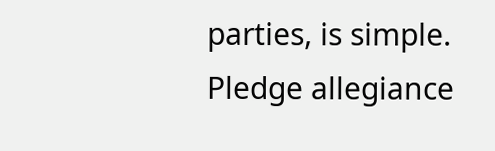parties, is simple. Pledge allegiance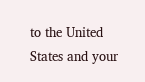to the United States and your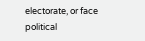electorate, or face political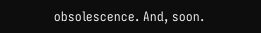obsolescence. And, soon.